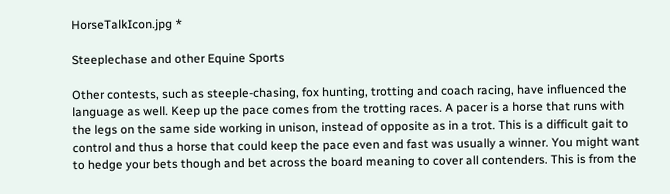HorseTalkIcon.jpg *

Steeplechase and other Equine Sports

Other contests, such as steeple-chasing, fox hunting, trotting and coach racing, have influenced the language as well. Keep up the pace comes from the trotting races. A pacer is a horse that runs with the legs on the same side working in unison, instead of opposite as in a trot. This is a difficult gait to control and thus a horse that could keep the pace even and fast was usually a winner. You might want to hedge your bets though and bet across the board meaning to cover all contenders. This is from the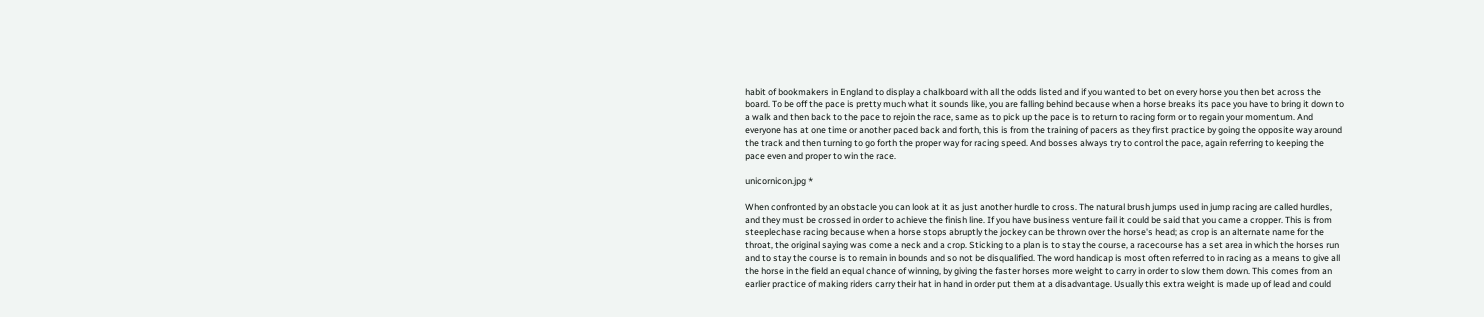habit of bookmakers in England to display a chalkboard with all the odds listed and if you wanted to bet on every horse you then bet across the board. To be off the pace is pretty much what it sounds like, you are falling behind because when a horse breaks its pace you have to bring it down to a walk and then back to the pace to rejoin the race, same as to pick up the pace is to return to racing form or to regain your momentum. And everyone has at one time or another paced back and forth, this is from the training of pacers as they first practice by going the opposite way around the track and then turning to go forth the proper way for racing speed. And bosses always try to control the pace, again referring to keeping the pace even and proper to win the race.

unicornicon.jpg *

When confronted by an obstacle you can look at it as just another hurdle to cross. The natural brush jumps used in jump racing are called hurdles, and they must be crossed in order to achieve the finish line. If you have business venture fail it could be said that you came a cropper. This is from steeplechase racing because when a horse stops abruptly the jockey can be thrown over the horse's head; as crop is an alternate name for the throat, the original saying was come a neck and a crop. Sticking to a plan is to stay the course, a racecourse has a set area in which the horses run and to stay the course is to remain in bounds and so not be disqualified. The word handicap is most often referred to in racing as a means to give all the horse in the field an equal chance of winning, by giving the faster horses more weight to carry in order to slow them down. This comes from an earlier practice of making riders carry their hat in hand in order put them at a disadvantage. Usually this extra weight is made up of lead and could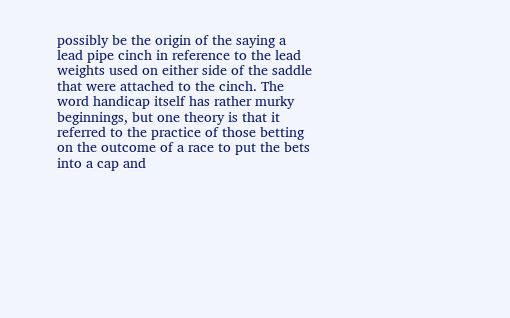possibly be the origin of the saying a lead pipe cinch in reference to the lead weights used on either side of the saddle that were attached to the cinch. The word handicap itself has rather murky beginnings, but one theory is that it referred to the practice of those betting on the outcome of a race to put the bets into a cap and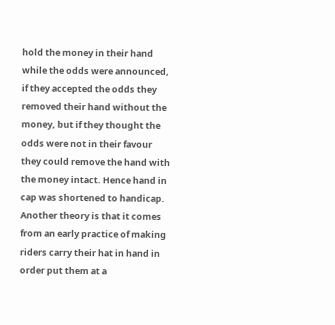hold the money in their hand while the odds were announced, if they accepted the odds they removed their hand without the money, but if they thought the odds were not in their favour they could remove the hand with the money intact. Hence hand in cap was shortened to handicap. Another theory is that it comes from an early practice of making riders carry their hat in hand in order put them at a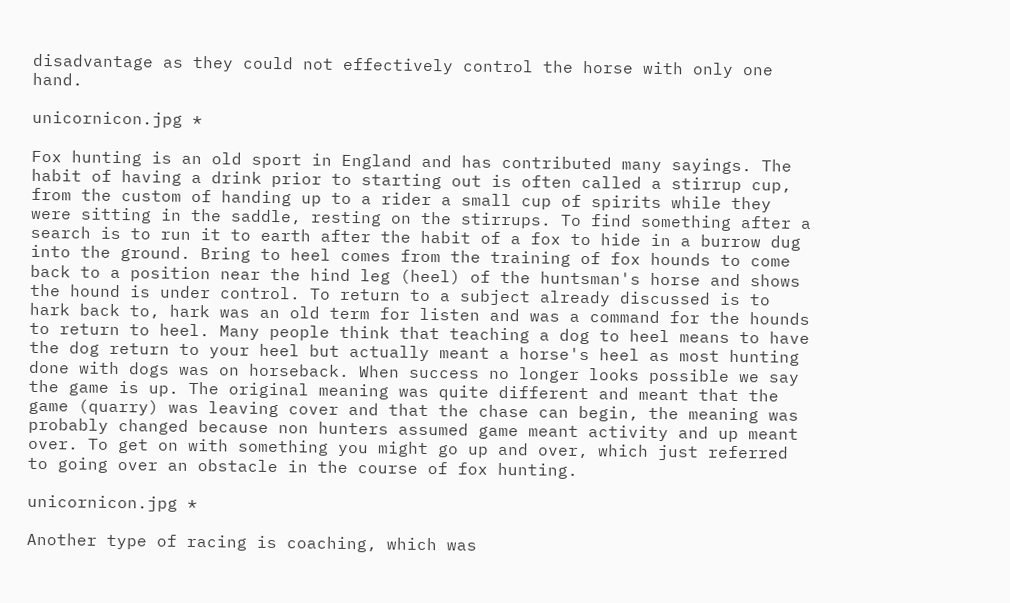disadvantage as they could not effectively control the horse with only one hand.

unicornicon.jpg *

Fox hunting is an old sport in England and has contributed many sayings. The habit of having a drink prior to starting out is often called a stirrup cup, from the custom of handing up to a rider a small cup of spirits while they were sitting in the saddle, resting on the stirrups. To find something after a search is to run it to earth after the habit of a fox to hide in a burrow dug into the ground. Bring to heel comes from the training of fox hounds to come back to a position near the hind leg (heel) of the huntsman's horse and shows the hound is under control. To return to a subject already discussed is to hark back to, hark was an old term for listen and was a command for the hounds to return to heel. Many people think that teaching a dog to heel means to have the dog return to your heel but actually meant a horse's heel as most hunting done with dogs was on horseback. When success no longer looks possible we say the game is up. The original meaning was quite different and meant that the game (quarry) was leaving cover and that the chase can begin, the meaning was probably changed because non hunters assumed game meant activity and up meant over. To get on with something you might go up and over, which just referred to going over an obstacle in the course of fox hunting.

unicornicon.jpg *

Another type of racing is coaching, which was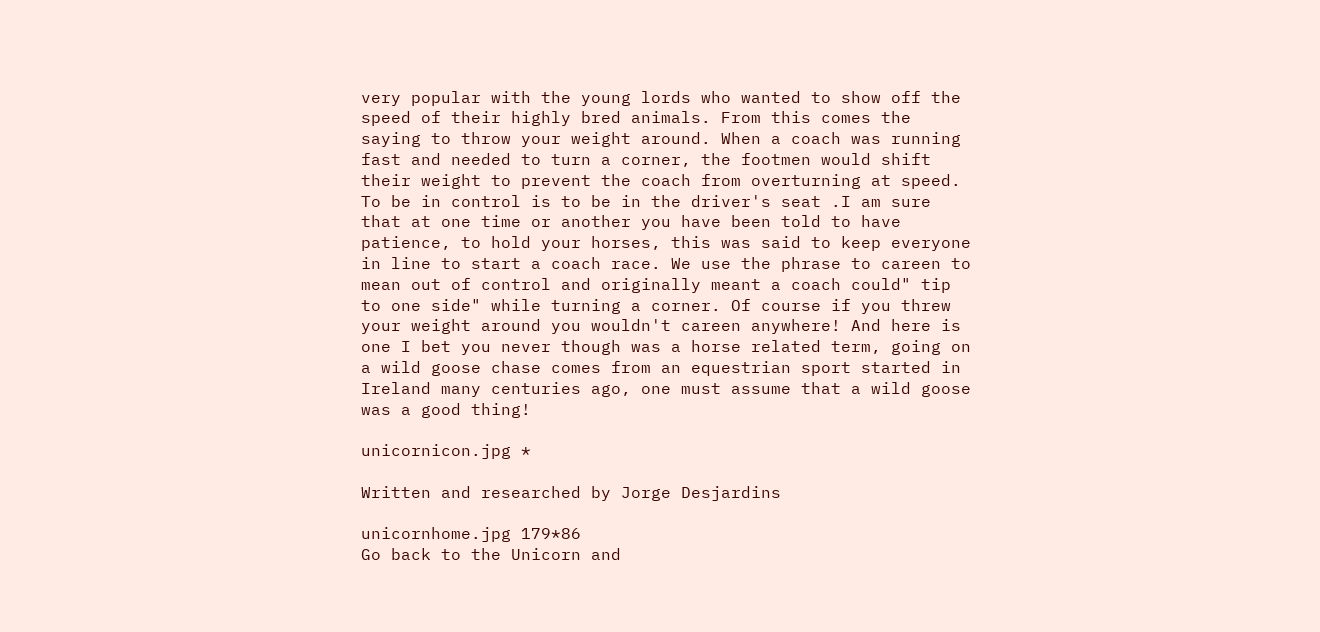very popular with the young lords who wanted to show off the speed of their highly bred animals. From this comes the saying to throw your weight around. When a coach was running fast and needed to turn a corner, the footmen would shift their weight to prevent the coach from overturning at speed. To be in control is to be in the driver's seat .I am sure that at one time or another you have been told to have patience, to hold your horses, this was said to keep everyone in line to start a coach race. We use the phrase to careen to mean out of control and originally meant a coach could" tip to one side" while turning a corner. Of course if you threw your weight around you wouldn't careen anywhere! And here is one I bet you never though was a horse related term, going on a wild goose chase comes from an equestrian sport started in Ireland many centuries ago, one must assume that a wild goose was a good thing!

unicornicon.jpg *

Written and researched by Jorge Desjardins

unicornhome.jpg 179*86
Go back to the Unicorn and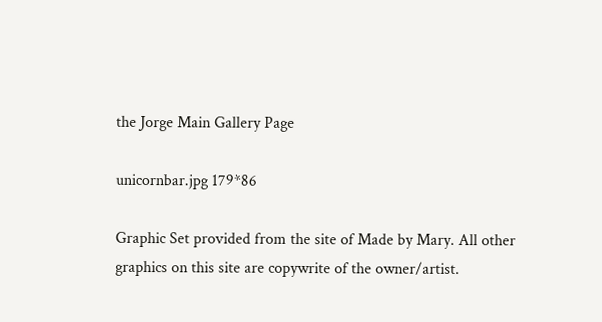the Jorge Main Gallery Page

unicornbar.jpg 179*86

Graphic Set provided from the site of Made by Mary. All other graphics on this site are copywrite of the owner/artist.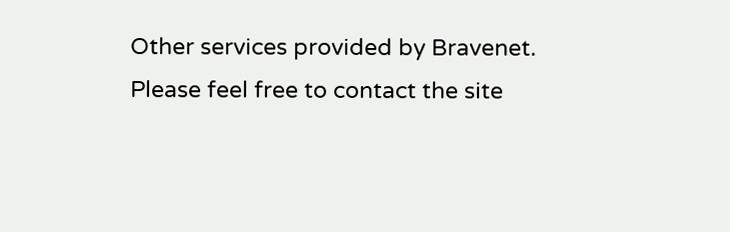Other services provided by Bravenet. Please feel free to contact the site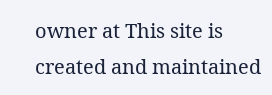owner at This site is created and maintained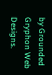by Grounded Gryphon Web Designs.